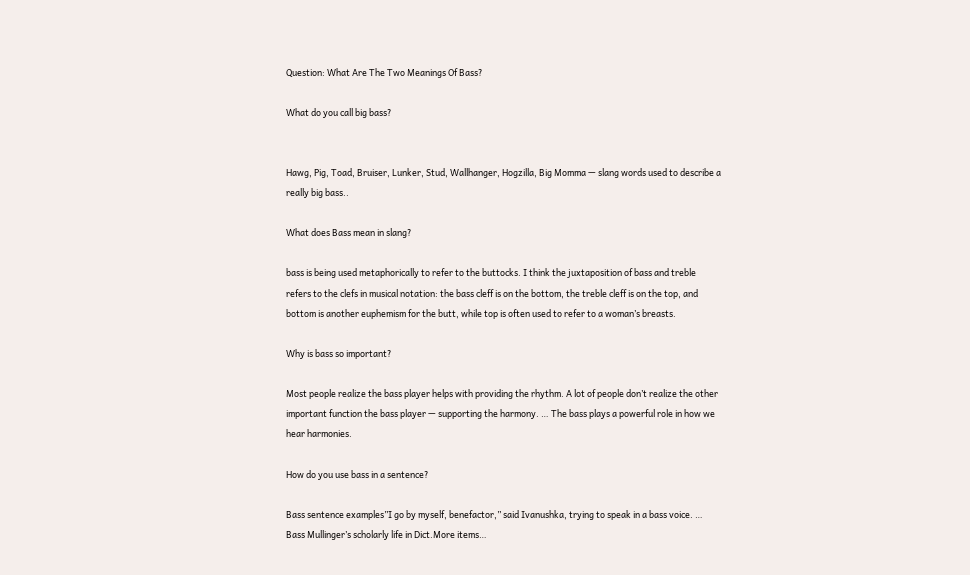Question: What Are The Two Meanings Of Bass?

What do you call big bass?


Hawg, Pig, Toad, Bruiser, Lunker, Stud, Wallhanger, Hogzilla, Big Momma — slang words used to describe a really big bass..

What does Bass mean in slang?

bass is being used metaphorically to refer to the buttocks. I think the juxtaposition of bass and treble refers to the clefs in musical notation: the bass cleff is on the bottom, the treble cleff is on the top, and bottom is another euphemism for the butt, while top is often used to refer to a woman’s breasts.

Why is bass so important?

Most people realize the bass player helps with providing the rhythm. A lot of people don’t realize the other important function the bass player — supporting the harmony. … The bass plays a powerful role in how we hear harmonies.

How do you use bass in a sentence?

Bass sentence examples”I go by myself, benefactor,” said Ivanushka, trying to speak in a bass voice. … Bass Mullinger’s scholarly life in Dict.More items…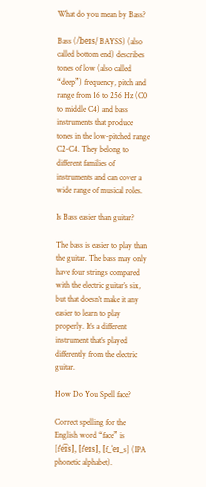What do you mean by Bass?

Bass (/beɪs/ BAYSS) (also called bottom end) describes tones of low (also called “deep”) frequency, pitch and range from 16 to 256 Hz (C0 to middle C4) and bass instruments that produce tones in the low-pitched range C2-C4. They belong to different families of instruments and can cover a wide range of musical roles.

Is Bass easier than guitar?

The bass is easier to play than the guitar. The bass may only have four strings compared with the electric guitar’s six, but that doesn’t make it any easier to learn to play properly. It’s a different instrument that’s played differently from the electric guitar.

How Do You Spell face?

Correct spelling for the English word “face” is [fˈe͡ɪs], [fˈeɪs], [f_ˈeɪ_s] (IPA phonetic alphabet).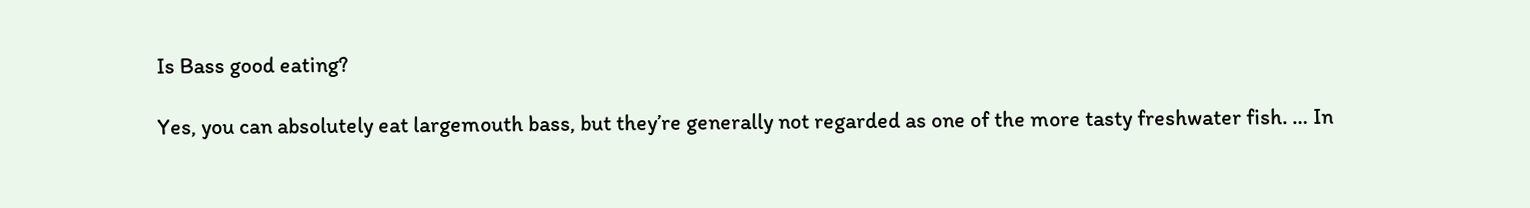Is Bass good eating?

Yes, you can absolutely eat largemouth bass, but they’re generally not regarded as one of the more tasty freshwater fish. … In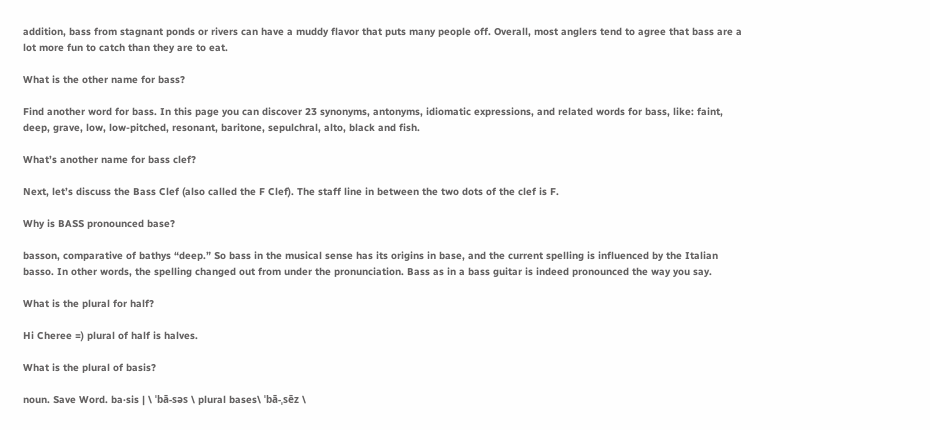addition, bass from stagnant ponds or rivers can have a muddy flavor that puts many people off. Overall, most anglers tend to agree that bass are a lot more fun to catch than they are to eat.

What is the other name for bass?

Find another word for bass. In this page you can discover 23 synonyms, antonyms, idiomatic expressions, and related words for bass, like: faint, deep, grave, low, low-pitched, resonant, baritone, sepulchral, alto, black and fish.

What’s another name for bass clef?

Next, let’s discuss the Bass Clef (also called the F Clef). The staff line in between the two dots of the clef is F.

Why is BASS pronounced base?

basson, comparative of bathys “deep.” So bass in the musical sense has its origins in base, and the current spelling is influenced by the Italian basso. In other words, the spelling changed out from under the pronunciation. Bass as in a bass guitar is indeed pronounced the way you say.

What is the plural for half?

Hi Cheree =) plural of half is halves.

What is the plural of basis?

noun. Save Word. ba·sis | \ ˈbā-səs \ plural bases\ ˈbā-ˌsēz \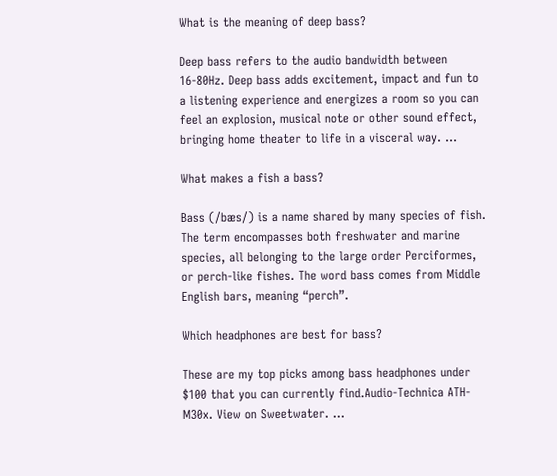What is the meaning of deep bass?

Deep bass refers to the audio bandwidth between 16-80Hz. Deep bass adds excitement, impact and fun to a listening experience and energizes a room so you can feel an explosion, musical note or other sound effect, bringing home theater to life in a visceral way. …

What makes a fish a bass?

Bass (/bæs/) is a name shared by many species of fish. The term encompasses both freshwater and marine species, all belonging to the large order Perciformes, or perch-like fishes. The word bass comes from Middle English bars, meaning “perch”.

Which headphones are best for bass?

These are my top picks among bass headphones under $100 that you can currently find.Audio-Technica ATH-M30x. View on Sweetwater. …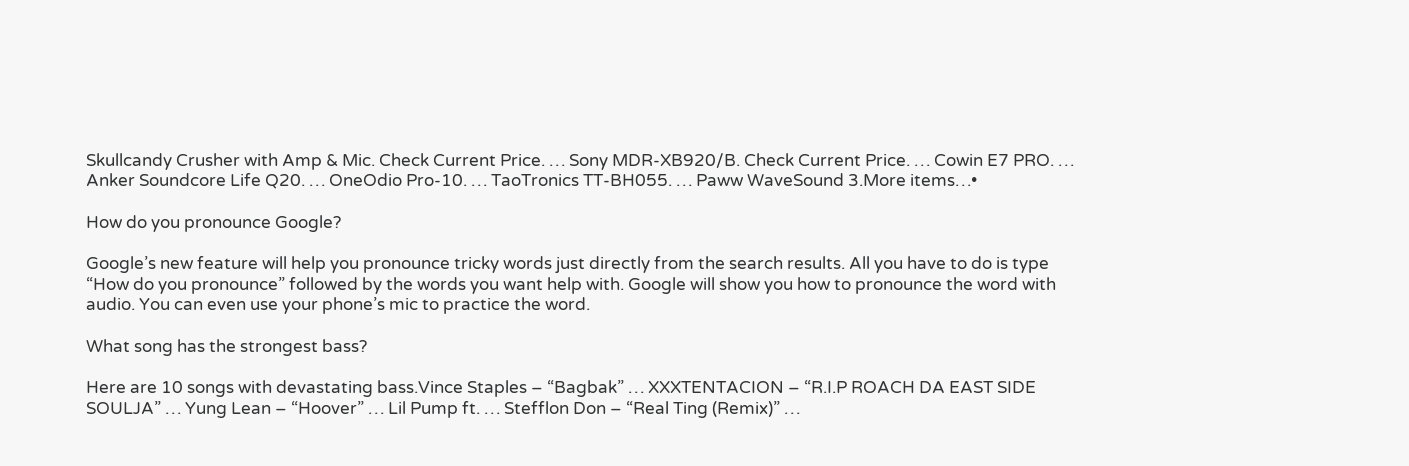Skullcandy Crusher with Amp & Mic. Check Current Price. … Sony MDR-XB920/B. Check Current Price. … Cowin E7 PRO. … Anker Soundcore Life Q20. … OneOdio Pro-10. … TaoTronics TT-BH055. … Paww WaveSound 3.More items…•

How do you pronounce Google?

Google’s new feature will help you pronounce tricky words just directly from the search results. All you have to do is type “How do you pronounce” followed by the words you want help with. Google will show you how to pronounce the word with audio. You can even use your phone’s mic to practice the word.

What song has the strongest bass?

Here are 10 songs with devastating bass.Vince Staples – “Bagbak” … XXXTENTACION – “R.I.P ROACH DA EAST SIDE SOULJA” … Yung Lean – “Hoover” … Lil Pump ft. … Stefflon Don – “Real Ting (Remix)” …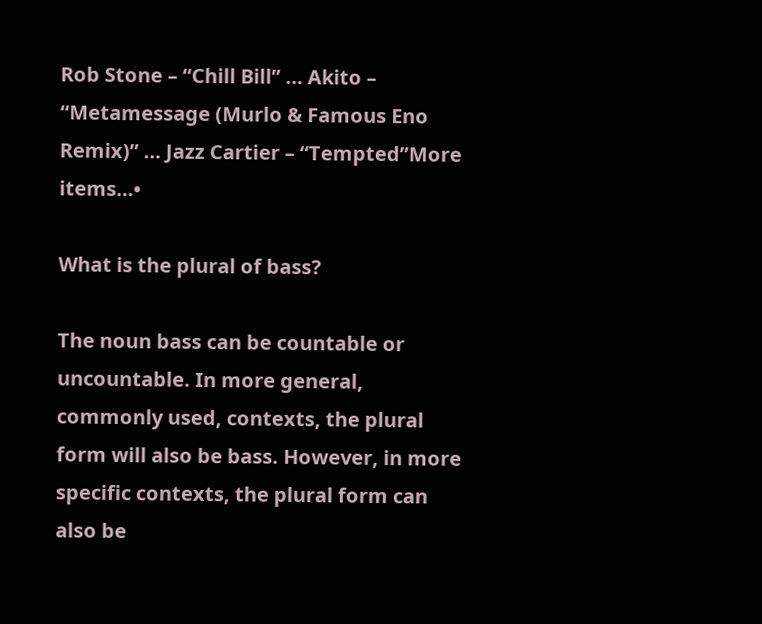Rob Stone – “Chill Bill” … Akito – “Metamessage (Murlo & Famous Eno Remix)” … Jazz Cartier – “Tempted”More items…•

What is the plural of bass?

The noun bass can be countable or uncountable. In more general, commonly used, contexts, the plural form will also be bass. However, in more specific contexts, the plural form can also be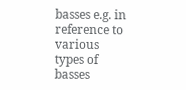basses e.g. in reference to various types of basses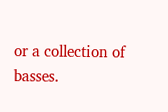or a collection of basses.